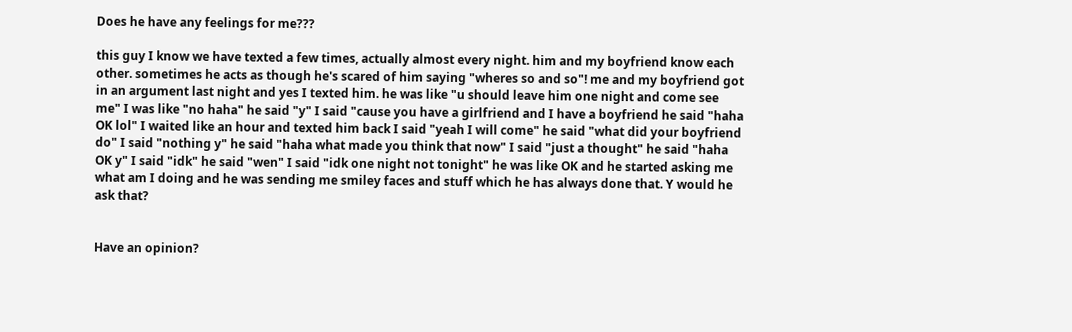Does he have any feelings for me???

this guy I know we have texted a few times, actually almost every night. him and my boyfriend know each other. sometimes he acts as though he's scared of him saying "wheres so and so"! me and my boyfriend got in an argument last night and yes I texted him. he was like "u should leave him one night and come see me" I was like "no haha" he said "y" I said "cause you have a girlfriend and I have a boyfriend he said "haha OK lol" I waited like an hour and texted him back I said "yeah I will come" he said "what did your boyfriend do" I said "nothing y" he said "haha what made you think that now" I said "just a thought" he said "haha OK y" I said "idk" he said "wen" I said "idk one night not tonight" he was like OK and he started asking me what am I doing and he was sending me smiley faces and stuff which he has always done that. Y would he ask that?


Have an opinion?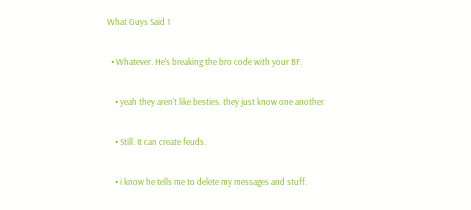What Guys Said 1

  • Whatever. He's breaking the bro code with your BF.

    • yeah they aren't like besties. they just know one another

    • Still. It can create feuds.

    • i know he tells me to delete my messages and stuff.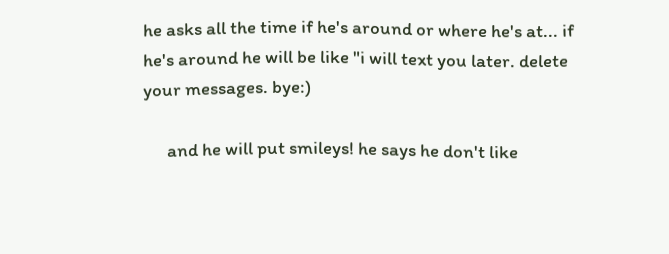he asks all the time if he's around or where he's at... if he's around he will be like "i will text you later. delete your messages. bye:)

      and he will put smileys! he says he don't like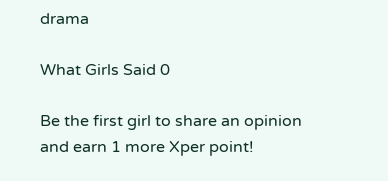drama

What Girls Said 0

Be the first girl to share an opinion
and earn 1 more Xper point!